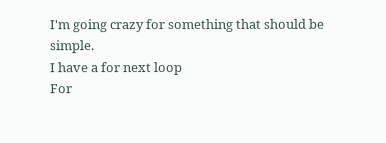I'm going crazy for something that should be simple.
I have a for next loop
For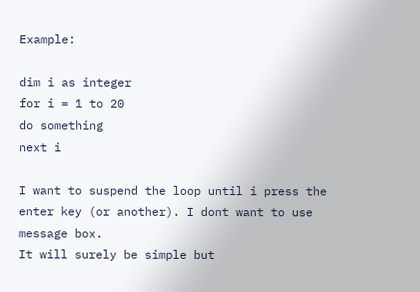Example:

dim i as integer
for i = 1 to 20
do something
next i

I want to suspend the loop until i press the enter key (or another). I dont want to use message box.
It will surely be simple but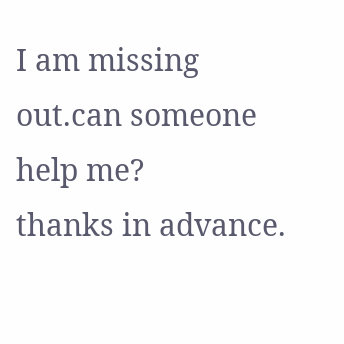I am missing out.can someone help me?
thanks in advance.